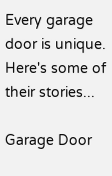Every garage door is unique. Here's some of their stories...

Garage Door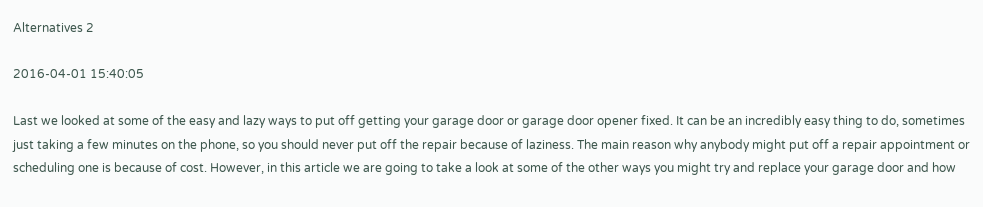Alternatives 2

2016-04-01 15:40:05

Last we looked at some of the easy and lazy ways to put off getting your garage door or garage door opener fixed. It can be an incredibly easy thing to do, sometimes just taking a few minutes on the phone, so you should never put off the repair because of laziness. The main reason why anybody might put off a repair appointment or scheduling one is because of cost. However, in this article we are going to take a look at some of the other ways you might try and replace your garage door and how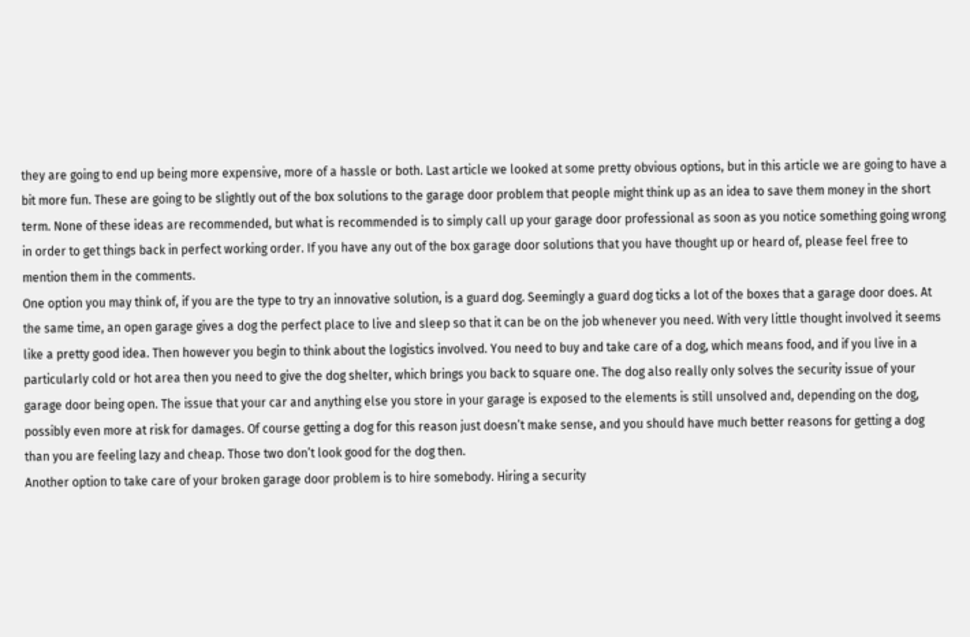they are going to end up being more expensive, more of a hassle or both. Last article we looked at some pretty obvious options, but in this article we are going to have a bit more fun. These are going to be slightly out of the box solutions to the garage door problem that people might think up as an idea to save them money in the short term. None of these ideas are recommended, but what is recommended is to simply call up your garage door professional as soon as you notice something going wrong in order to get things back in perfect working order. If you have any out of the box garage door solutions that you have thought up or heard of, please feel free to mention them in the comments.
One option you may think of, if you are the type to try an innovative solution, is a guard dog. Seemingly a guard dog ticks a lot of the boxes that a garage door does. At the same time, an open garage gives a dog the perfect place to live and sleep so that it can be on the job whenever you need. With very little thought involved it seems like a pretty good idea. Then however you begin to think about the logistics involved. You need to buy and take care of a dog, which means food, and if you live in a particularly cold or hot area then you need to give the dog shelter, which brings you back to square one. The dog also really only solves the security issue of your garage door being open. The issue that your car and anything else you store in your garage is exposed to the elements is still unsolved and, depending on the dog, possibly even more at risk for damages. Of course getting a dog for this reason just doesn’t make sense, and you should have much better reasons for getting a dog than you are feeling lazy and cheap. Those two don’t look good for the dog then.
Another option to take care of your broken garage door problem is to hire somebody. Hiring a security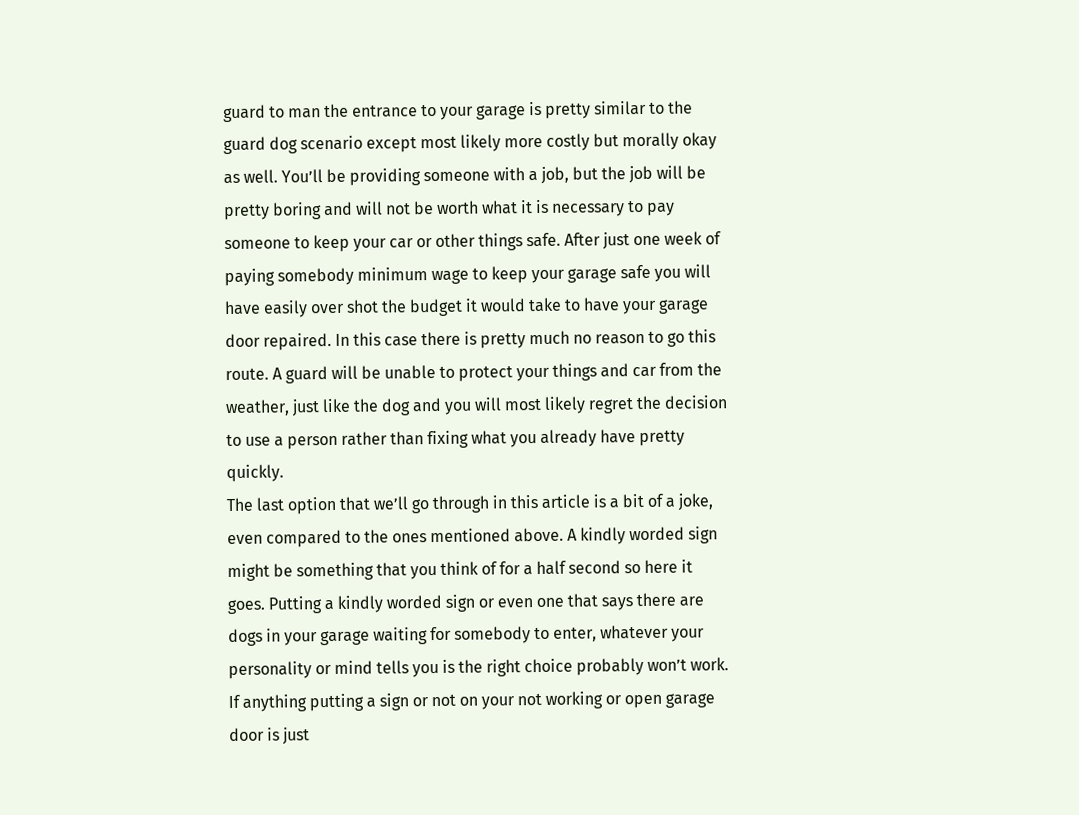guard to man the entrance to your garage is pretty similar to the guard dog scenario except most likely more costly but morally okay as well. You’ll be providing someone with a job, but the job will be pretty boring and will not be worth what it is necessary to pay someone to keep your car or other things safe. After just one week of paying somebody minimum wage to keep your garage safe you will have easily over shot the budget it would take to have your garage door repaired. In this case there is pretty much no reason to go this route. A guard will be unable to protect your things and car from the weather, just like the dog and you will most likely regret the decision to use a person rather than fixing what you already have pretty quickly.
The last option that we’ll go through in this article is a bit of a joke, even compared to the ones mentioned above. A kindly worded sign might be something that you think of for a half second so here it goes. Putting a kindly worded sign or even one that says there are dogs in your garage waiting for somebody to enter, whatever your personality or mind tells you is the right choice probably won’t work. If anything putting a sign or not on your not working or open garage door is just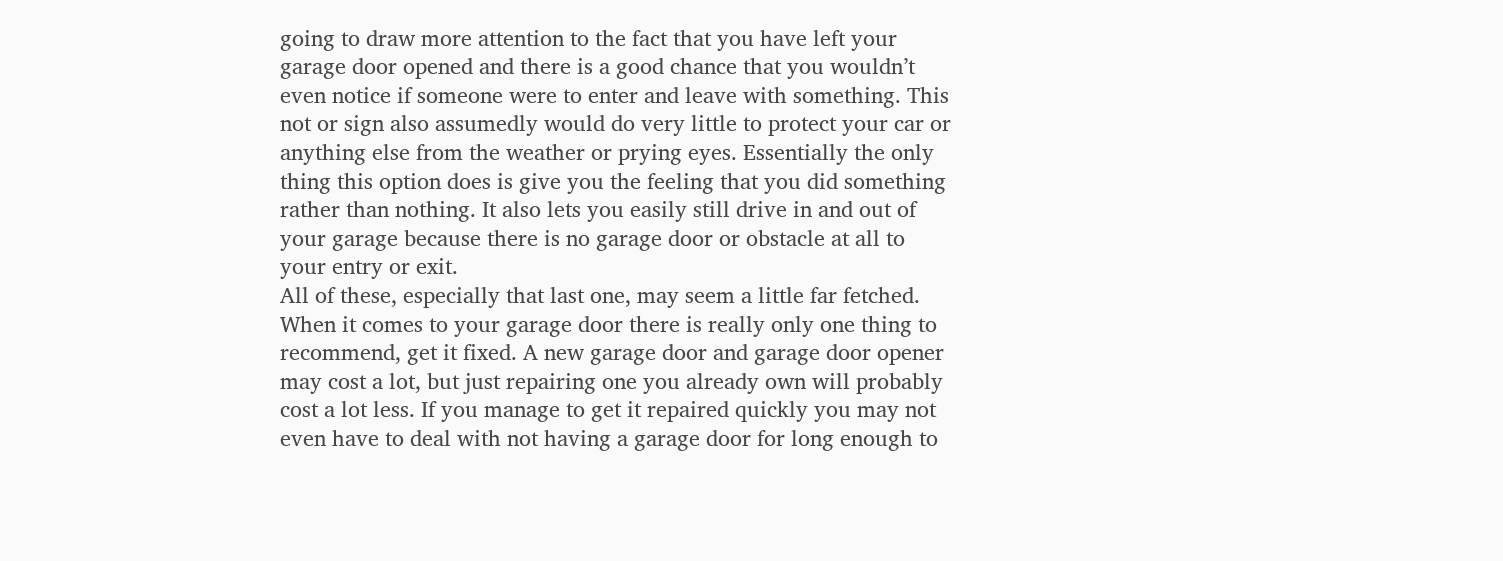going to draw more attention to the fact that you have left your garage door opened and there is a good chance that you wouldn’t even notice if someone were to enter and leave with something. This not or sign also assumedly would do very little to protect your car or anything else from the weather or prying eyes. Essentially the only thing this option does is give you the feeling that you did something rather than nothing. It also lets you easily still drive in and out of your garage because there is no garage door or obstacle at all to your entry or exit.
All of these, especially that last one, may seem a little far fetched. When it comes to your garage door there is really only one thing to recommend, get it fixed. A new garage door and garage door opener may cost a lot, but just repairing one you already own will probably cost a lot less. If you manage to get it repaired quickly you may not even have to deal with not having a garage door for long enough to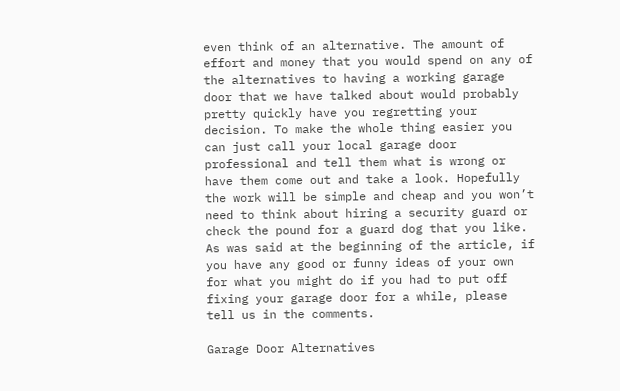even think of an alternative. The amount of effort and money that you would spend on any of the alternatives to having a working garage door that we have talked about would probably pretty quickly have you regretting your decision. To make the whole thing easier you can just call your local garage door professional and tell them what is wrong or have them come out and take a look. Hopefully the work will be simple and cheap and you won’t need to think about hiring a security guard or check the pound for a guard dog that you like. As was said at the beginning of the article, if you have any good or funny ideas of your own for what you might do if you had to put off fixing your garage door for a while, please tell us in the comments.

Garage Door Alternatives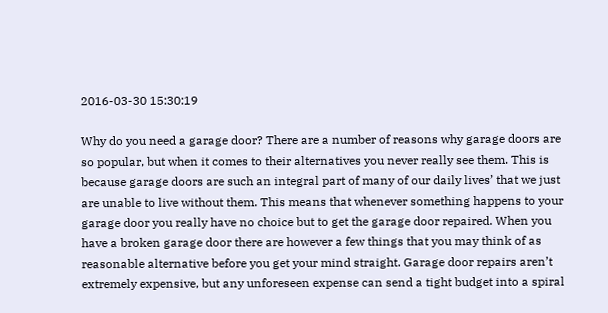2016-03-30 15:30:19

Why do you need a garage door? There are a number of reasons why garage doors are so popular, but when it comes to their alternatives you never really see them. This is because garage doors are such an integral part of many of our daily lives’ that we just are unable to live without them. This means that whenever something happens to your garage door you really have no choice but to get the garage door repaired. When you have a broken garage door there are however a few things that you may think of as reasonable alternative before you get your mind straight. Garage door repairs aren’t extremely expensive, but any unforeseen expense can send a tight budget into a spiral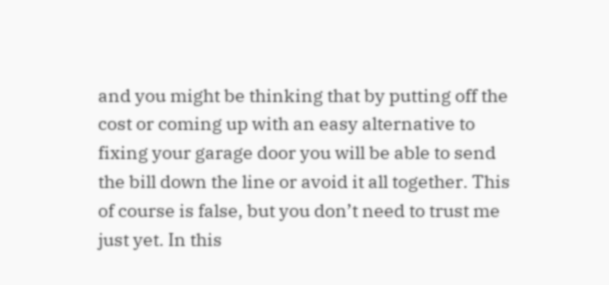and you might be thinking that by putting off the cost or coming up with an easy alternative to fixing your garage door you will be able to send the bill down the line or avoid it all together. This of course is false, but you don’t need to trust me just yet. In this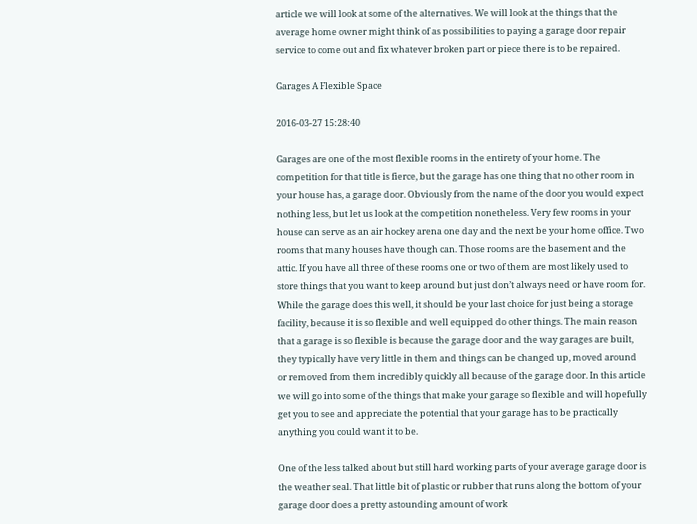article we will look at some of the alternatives. We will look at the things that the average home owner might think of as possibilities to paying a garage door repair service to come out and fix whatever broken part or piece there is to be repaired.

Garages A Flexible Space

2016-03-27 15:28:40

Garages are one of the most flexible rooms in the entirety of your home. The competition for that title is fierce, but the garage has one thing that no other room in your house has, a garage door. Obviously from the name of the door you would expect nothing less, but let us look at the competition nonetheless. Very few rooms in your house can serve as an air hockey arena one day and the next be your home office. Two rooms that many houses have though can. Those rooms are the basement and the attic. If you have all three of these rooms one or two of them are most likely used to store things that you want to keep around but just don’t always need or have room for. While the garage does this well, it should be your last choice for just being a storage facility, because it is so flexible and well equipped do other things. The main reason that a garage is so flexible is because the garage door and the way garages are built, they typically have very little in them and things can be changed up, moved around or removed from them incredibly quickly all because of the garage door. In this article we will go into some of the things that make your garage so flexible and will hopefully get you to see and appreciate the potential that your garage has to be practically anything you could want it to be.

One of the less talked about but still hard working parts of your average garage door is the weather seal. That little bit of plastic or rubber that runs along the bottom of your garage door does a pretty astounding amount of work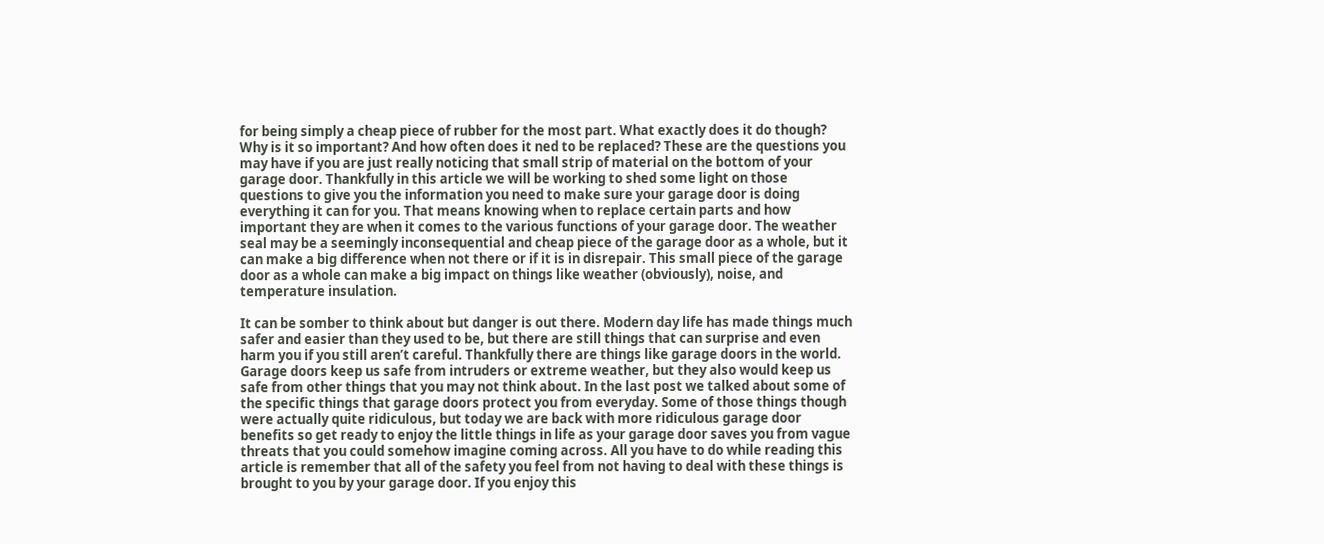for being simply a cheap piece of rubber for the most part. What exactly does it do though? Why is it so important? And how often does it ned to be replaced? These are the questions you may have if you are just really noticing that small strip of material on the bottom of your garage door. Thankfully in this article we will be working to shed some light on those questions to give you the information you need to make sure your garage door is doing everything it can for you. That means knowing when to replace certain parts and how important they are when it comes to the various functions of your garage door. The weather seal may be a seemingly inconsequential and cheap piece of the garage door as a whole, but it can make a big difference when not there or if it is in disrepair. This small piece of the garage door as a whole can make a big impact on things like weather (obviously), noise, and temperature insulation.

It can be somber to think about but danger is out there. Modern day life has made things much safer and easier than they used to be, but there are still things that can surprise and even harm you if you still aren’t careful. Thankfully there are things like garage doors in the world. Garage doors keep us safe from intruders or extreme weather, but they also would keep us safe from other things that you may not think about. In the last post we talked about some of the specific things that garage doors protect you from everyday. Some of those things though were actually quite ridiculous, but today we are back with more ridiculous garage door benefits so get ready to enjoy the little things in life as your garage door saves you from vague threats that you could somehow imagine coming across. All you have to do while reading this article is remember that all of the safety you feel from not having to deal with these things is brought to you by your garage door. If you enjoy this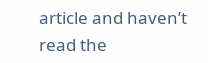article and haven’t read the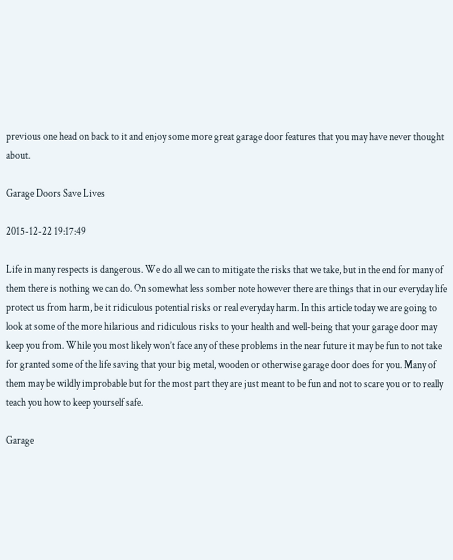previous one head on back to it and enjoy some more great garage door features that you may have never thought about.

Garage Doors Save Lives

2015-12-22 19:17:49

Life in many respects is dangerous. We do all we can to mitigate the risks that we take, but in the end for many of them there is nothing we can do. On somewhat less somber note however there are things that in our everyday life protect us from harm, be it ridiculous potential risks or real everyday harm. In this article today we are going to look at some of the more hilarious and ridiculous risks to your health and well-being that your garage door may keep you from. While you most likely won’t face any of these problems in the near future it may be fun to not take for granted some of the life saving that your big metal, wooden or otherwise garage door does for you. Many of them may be wildly improbable but for the most part they are just meant to be fun and not to scare you or to really teach you how to keep yourself safe.

Garage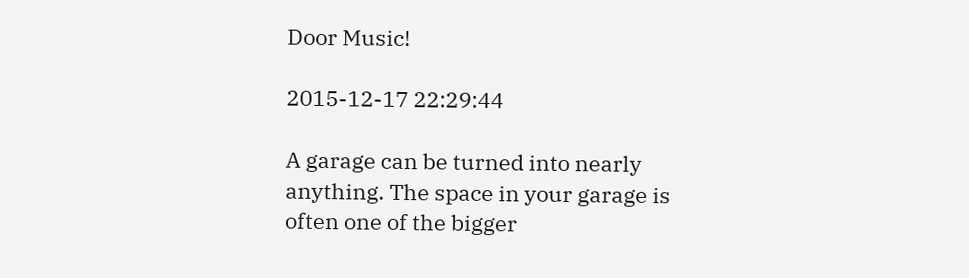Door Music!

2015-12-17 22:29:44

A garage can be turned into nearly anything. The space in your garage is often one of the bigger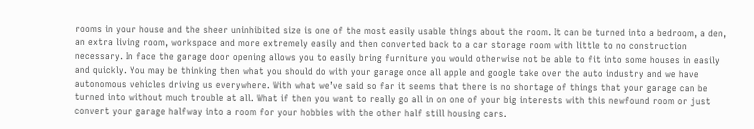rooms in your house and the sheer uninhibited size is one of the most easily usable things about the room. It can be turned into a bedroom, a den, an extra living room, workspace and more extremely easily and then converted back to a car storage room with little to no construction necessary. In face the garage door opening allows you to easily bring furniture you would otherwise not be able to fit into some houses in easily and quickly. You may be thinking then what you should do with your garage once all apple and google take over the auto industry and we have autonomous vehicles driving us everywhere. With what we’ve said so far it seems that there is no shortage of things that your garage can be turned into without much trouble at all. What if then you want to really go all in on one of your big interests with this newfound room or just convert your garage halfway into a room for your hobbies with the other half still housing cars.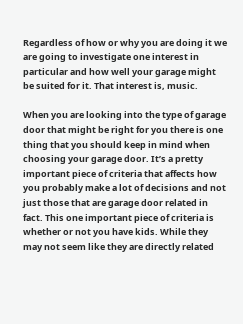Regardless of how or why you are doing it we are going to investigate one interest in particular and how well your garage might be suited for it. That interest is, music.

When you are looking into the type of garage door that might be right for you there is one thing that you should keep in mind when choosing your garage door. It’s a pretty important piece of criteria that affects how you probably make a lot of decisions and not just those that are garage door related in fact. This one important piece of criteria is whether or not you have kids. While they may not seem like they are directly related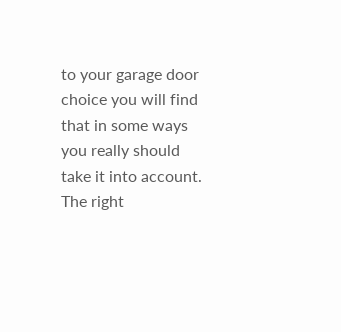to your garage door choice you will find that in some ways you really should take it into account. The right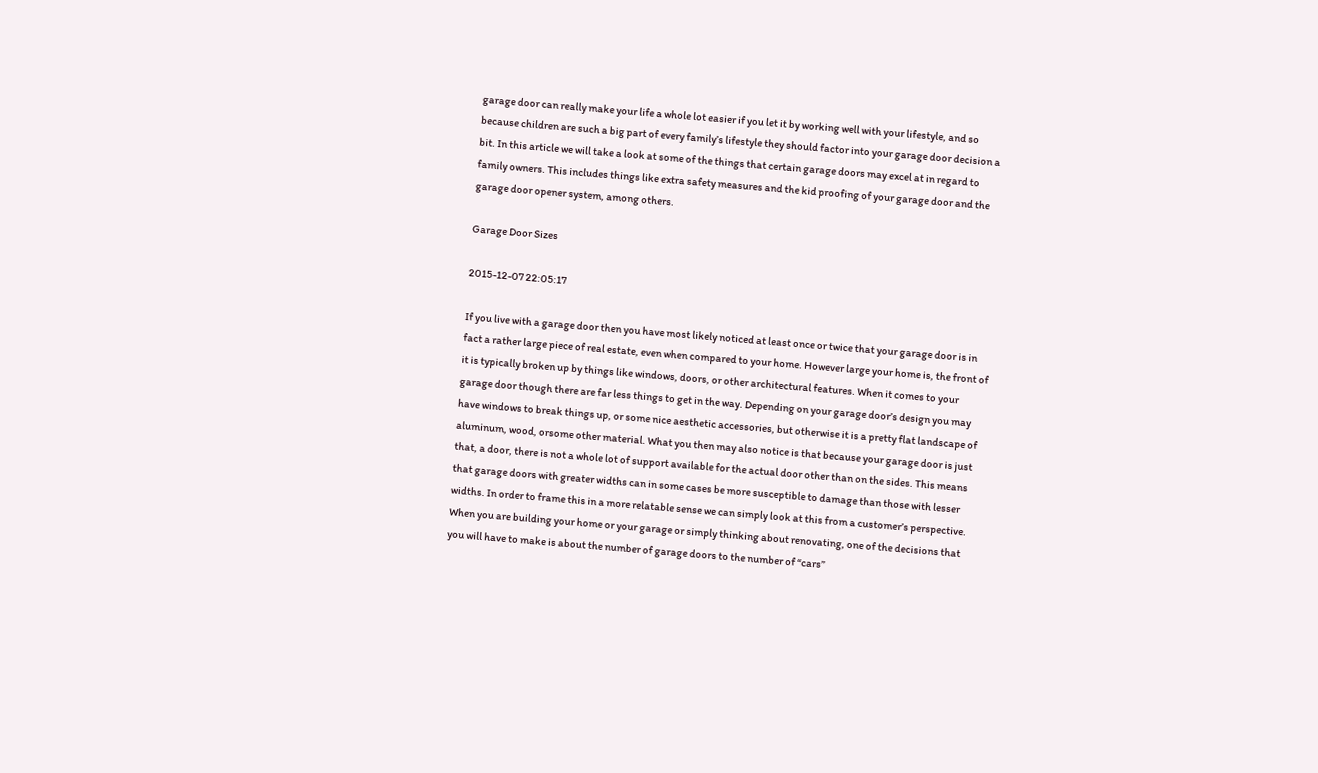garage door can really make your life a whole lot easier if you let it by working well with your lifestyle, and so because children are such a big part of every family’s lifestyle they should factor into your garage door decision a bit. In this article we will take a look at some of the things that certain garage doors may excel at in regard to family owners. This includes things like extra safety measures and the kid proofing of your garage door and the garage door opener system, among others.

Garage Door Sizes

2015-12-07 22:05:17

If you live with a garage door then you have most likely noticed at least once or twice that your garage door is in fact a rather large piece of real estate, even when compared to your home. However large your home is, the front of it is typically broken up by things like windows, doors, or other architectural features. When it comes to your garage door though there are far less things to get in the way. Depending on your garage door’s design you may have windows to break things up, or some nice aesthetic accessories, but otherwise it is a pretty flat landscape of aluminum, wood, orsome other material. What you then may also notice is that because your garage door is just that, a door, there is not a whole lot of support available for the actual door other than on the sides. This means that garage doors with greater widths can in some cases be more susceptible to damage than those with lesser widths. In order to frame this in a more relatable sense we can simply look at this from a customer’s perspective. When you are building your home or your garage or simply thinking about renovating, one of the decisions that you will have to make is about the number of garage doors to the number of “cars”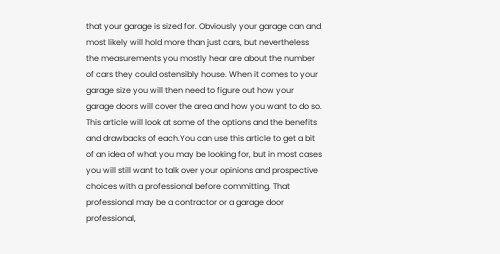that your garage is sized for. Obviously your garage can and most likely will hold more than just cars, but nevertheless the measurements you mostly hear are about the number of cars they could ostensibly house. When it comes to your garage size you will then need to figure out how your garage doors will cover the area and how you want to do so. This article will look at some of the options and the benefits and drawbacks of each.You can use this article to get a bit of an idea of what you may be looking for, but in most cases you will still want to talk over your opinions and prospective choices with a professional before committing. That professional may be a contractor or a garage door professional,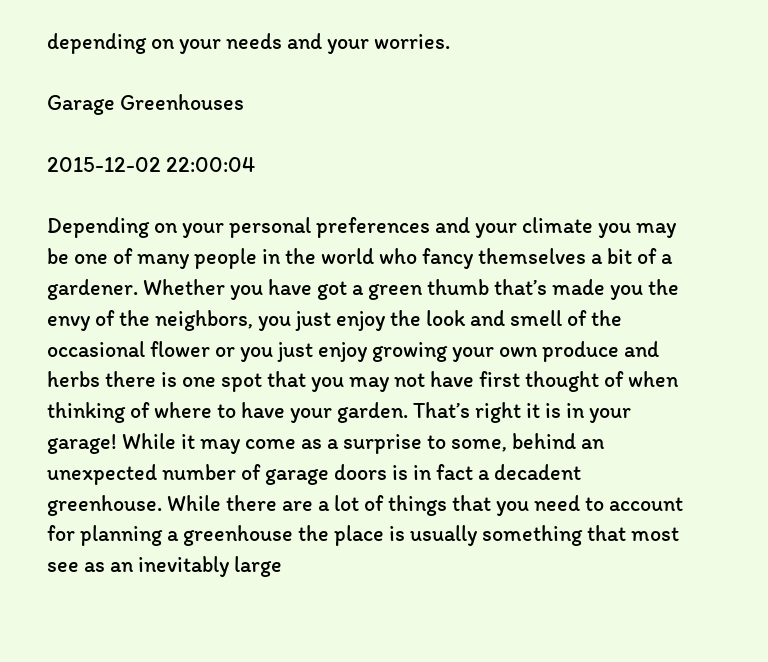depending on your needs and your worries.

Garage Greenhouses

2015-12-02 22:00:04

Depending on your personal preferences and your climate you may be one of many people in the world who fancy themselves a bit of a gardener. Whether you have got a green thumb that’s made you the envy of the neighbors, you just enjoy the look and smell of the occasional flower or you just enjoy growing your own produce and herbs there is one spot that you may not have first thought of when thinking of where to have your garden. That’s right it is in your garage! While it may come as a surprise to some, behind an unexpected number of garage doors is in fact a decadent greenhouse. While there are a lot of things that you need to account for planning a greenhouse the place is usually something that most see as an inevitably large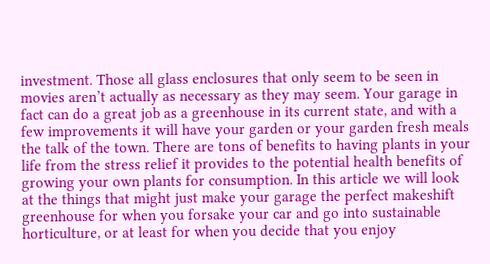investment. Those all glass enclosures that only seem to be seen in movies aren’t actually as necessary as they may seem. Your garage in fact can do a great job as a greenhouse in its current state, and with a few improvements it will have your garden or your garden fresh meals the talk of the town. There are tons of benefits to having plants in your life from the stress relief it provides to the potential health benefits of growing your own plants for consumption. In this article we will look at the things that might just make your garage the perfect makeshift greenhouse for when you forsake your car and go into sustainable horticulture, or at least for when you decide that you enjoy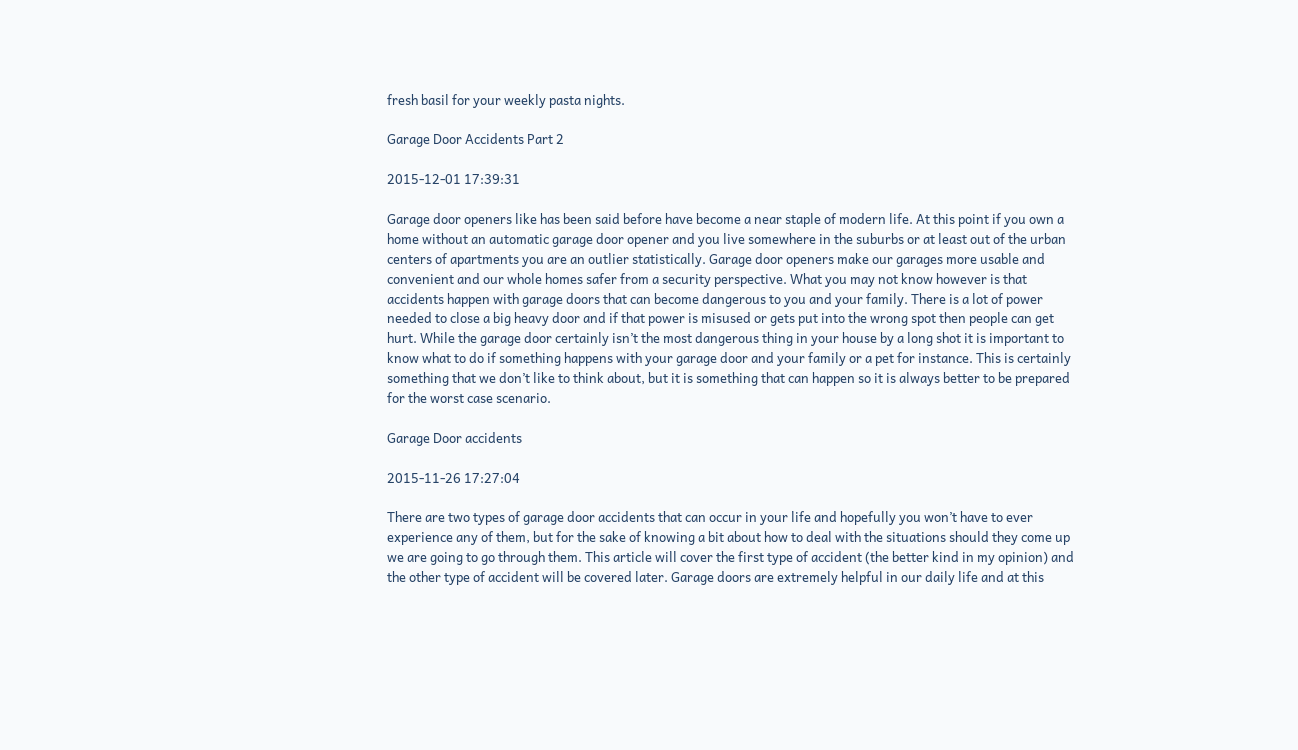fresh basil for your weekly pasta nights.

Garage Door Accidents Part 2

2015-12-01 17:39:31

Garage door openers like has been said before have become a near staple of modern life. At this point if you own a home without an automatic garage door opener and you live somewhere in the suburbs or at least out of the urban centers of apartments you are an outlier statistically. Garage door openers make our garages more usable and convenient and our whole homes safer from a security perspective. What you may not know however is that accidents happen with garage doors that can become dangerous to you and your family. There is a lot of power needed to close a big heavy door and if that power is misused or gets put into the wrong spot then people can get hurt. While the garage door certainly isn’t the most dangerous thing in your house by a long shot it is important to know what to do if something happens with your garage door and your family or a pet for instance. This is certainly something that we don’t like to think about, but it is something that can happen so it is always better to be prepared for the worst case scenario.

Garage Door accidents

2015-11-26 17:27:04

There are two types of garage door accidents that can occur in your life and hopefully you won’t have to ever experience any of them, but for the sake of knowing a bit about how to deal with the situations should they come up we are going to go through them. This article will cover the first type of accident (the better kind in my opinion) and the other type of accident will be covered later. Garage doors are extremely helpful in our daily life and at this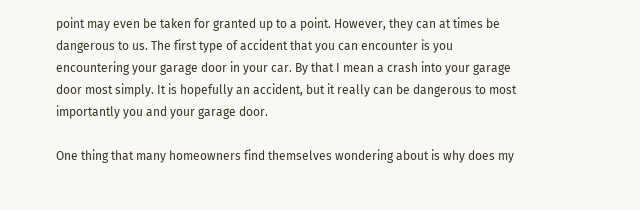point may even be taken for granted up to a point. However, they can at times be dangerous to us. The first type of accident that you can encounter is you encountering your garage door in your car. By that I mean a crash into your garage door most simply. It is hopefully an accident, but it really can be dangerous to most importantly you and your garage door.

One thing that many homeowners find themselves wondering about is why does my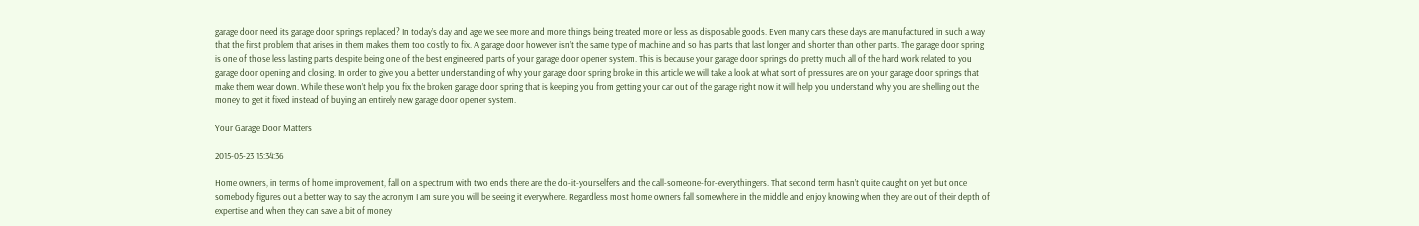garage door need its garage door springs replaced? In today’s day and age we see more and more things being treated more or less as disposable goods. Even many cars these days are manufactured in such a way that the first problem that arises in them makes them too costly to fix. A garage door however isn’t the same type of machine and so has parts that last longer and shorter than other parts. The garage door spring is one of those less lasting parts despite being one of the best engineered parts of your garage door opener system. This is because your garage door springs do pretty much all of the hard work related to you garage door opening and closing. In order to give you a better understanding of why your garage door spring broke in this article we will take a look at what sort of pressures are on your garage door springs that make them wear down. While these won’t help you fix the broken garage door spring that is keeping you from getting your car out of the garage right now it will help you understand why you are shelling out the money to get it fixed instead of buying an entirely new garage door opener system.

Your Garage Door Matters

2015-05-23 15:34:36

Home owners, in terms of home improvement, fall on a spectrum with two ends there are the do-it-yourselfers and the call-someone-for-everythingers. That second term hasn’t quite caught on yet but once somebody figures out a better way to say the acronym I am sure you will be seeing it everywhere. Regardless most home owners fall somewhere in the middle and enjoy knowing when they are out of their depth of expertise and when they can save a bit of money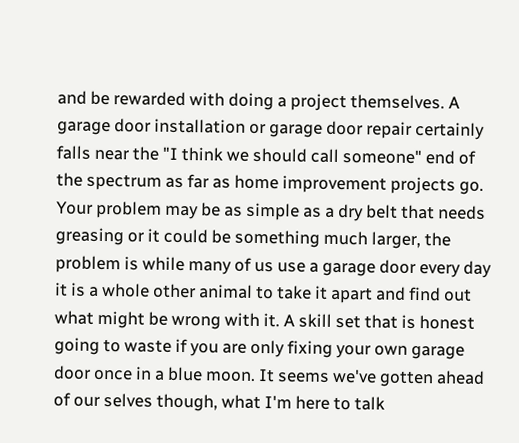and be rewarded with doing a project themselves. A garage door installation or garage door repair certainly falls near the "I think we should call someone" end of the spectrum as far as home improvement projects go. Your problem may be as simple as a dry belt that needs greasing or it could be something much larger, the problem is while many of us use a garage door every day it is a whole other animal to take it apart and find out what might be wrong with it. A skill set that is honest going to waste if you are only fixing your own garage door once in a blue moon. It seems we've gotten ahead of our selves though, what I'm here to talk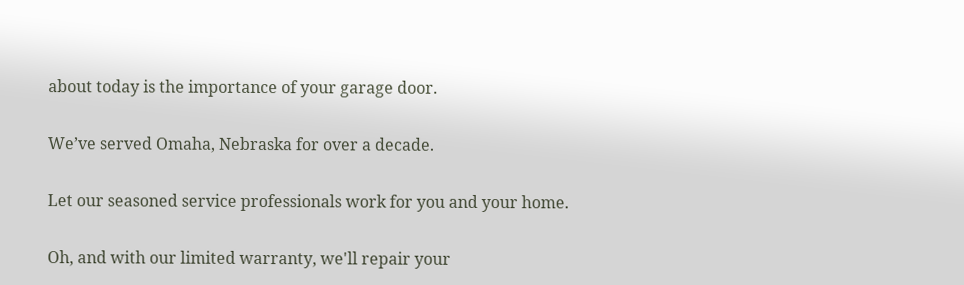about today is the importance of your garage door.

We’ve served Omaha, Nebraska for over a decade.

Let our seasoned service professionals work for you and your home.

Oh, and with our limited warranty, we'll repair your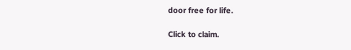door free for life.

Click to claim.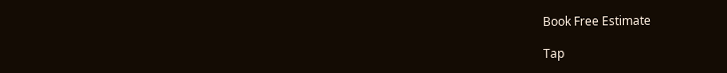Book Free Estimate

Tap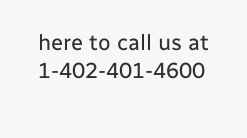here to call us at 1-402-401-4600